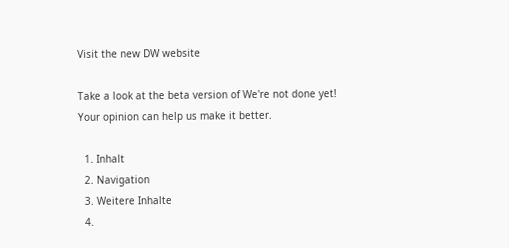Visit the new DW website

Take a look at the beta version of We're not done yet! Your opinion can help us make it better.

  1. Inhalt
  2. Navigation
  3. Weitere Inhalte
  4.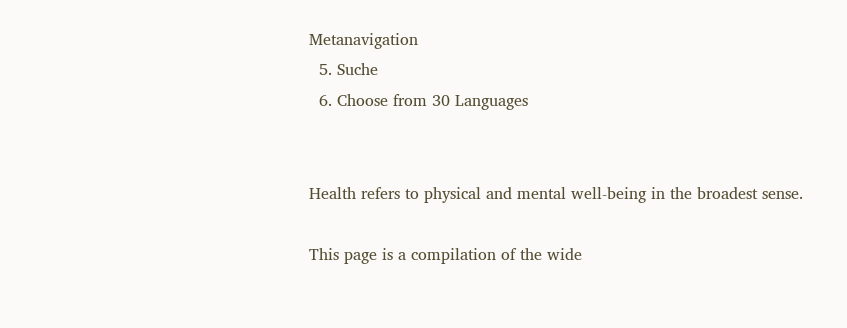Metanavigation
  5. Suche
  6. Choose from 30 Languages


Health refers to physical and mental well-being in the broadest sense.

This page is a compilation of the wide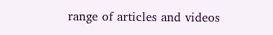range of articles and videos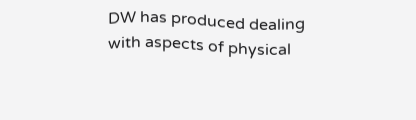DW has produced dealing with aspects of physical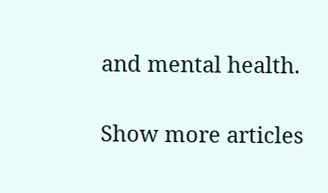and mental health.

Show more articles